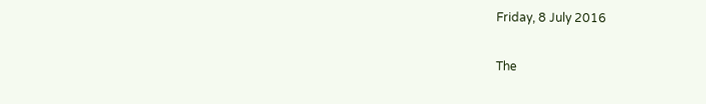Friday, 8 July 2016

The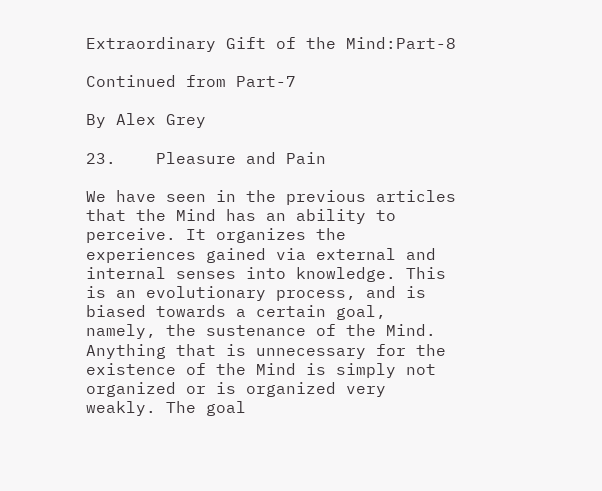Extraordinary Gift of the Mind:Part-8

Continued from Part-7

By Alex Grey

23.    Pleasure and Pain

We have seen in the previous articles that the Mind has an ability to perceive. It organizes the experiences gained via external and internal senses into knowledge. This is an evolutionary process, and is biased towards a certain goal, namely, the sustenance of the Mind. Anything that is unnecessary for the existence of the Mind is simply not organized or is organized very weakly. The goal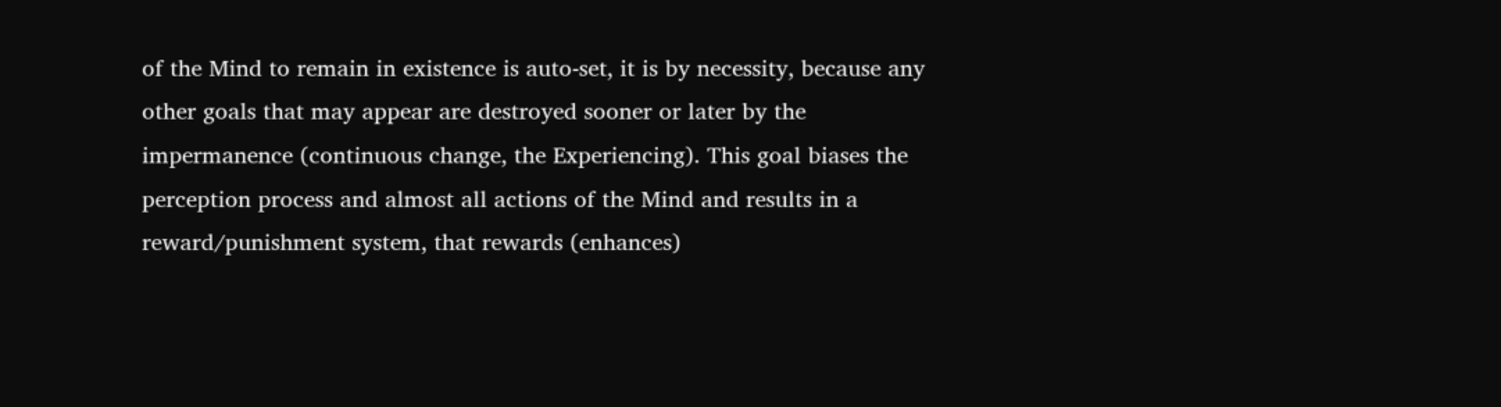of the Mind to remain in existence is auto-set, it is by necessity, because any other goals that may appear are destroyed sooner or later by the impermanence (continuous change, the Experiencing). This goal biases the perception process and almost all actions of the Mind and results in a reward/punishment system, that rewards (enhances)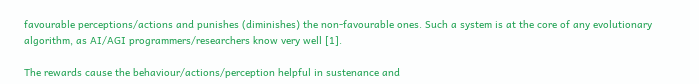favourable perceptions/actions and punishes (diminishes) the non-favourable ones. Such a system is at the core of any evolutionary algorithm, as AI/AGI programmers/researchers know very well [1].

The rewards cause the behaviour/actions/perception helpful in sustenance and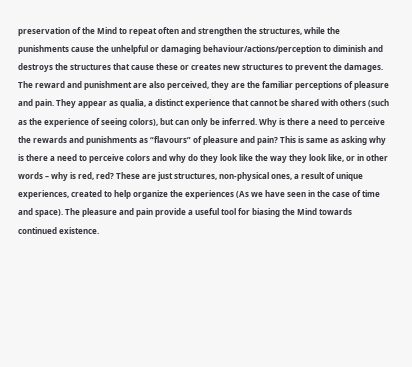preservation of the Mind to repeat often and strengthen the structures, while the punishments cause the unhelpful or damaging behaviour/actions/perception to diminish and destroys the structures that cause these or creates new structures to prevent the damages. The reward and punishment are also perceived, they are the familiar perceptions of pleasure and pain. They appear as qualia, a distinct experience that cannot be shared with others (such as the experience of seeing colors), but can only be inferred. Why is there a need to perceive the rewards and punishments as “flavours” of pleasure and pain? This is same as asking why is there a need to perceive colors and why do they look like the way they look like, or in other words – why is red, red? These are just structures, non-physical ones, a result of unique experiences, created to help organize the experiences (As we have seen in the case of time and space). The pleasure and pain provide a useful tool for biasing the Mind towards continued existence.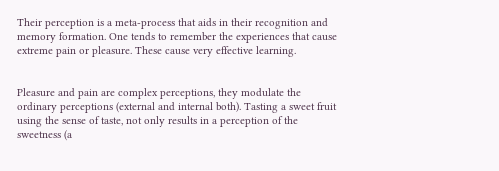Their perception is a meta-process that aids in their recognition and memory formation. One tends to remember the experiences that cause extreme pain or pleasure. These cause very effective learning.


Pleasure and pain are complex perceptions, they modulate the ordinary perceptions (external and internal both). Tasting a sweet fruit using the sense of taste, not only results in a perception of the sweetness (a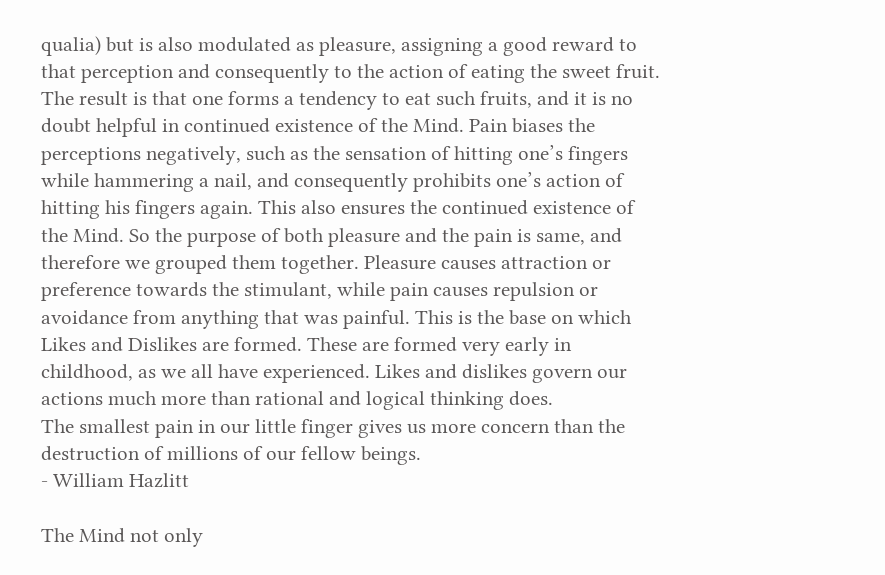qualia) but is also modulated as pleasure, assigning a good reward to that perception and consequently to the action of eating the sweet fruit. The result is that one forms a tendency to eat such fruits, and it is no doubt helpful in continued existence of the Mind. Pain biases the perceptions negatively, such as the sensation of hitting one’s fingers while hammering a nail, and consequently prohibits one’s action of hitting his fingers again. This also ensures the continued existence of the Mind. So the purpose of both pleasure and the pain is same, and therefore we grouped them together. Pleasure causes attraction or preference towards the stimulant, while pain causes repulsion or avoidance from anything that was painful. This is the base on which Likes and Dislikes are formed. These are formed very early in childhood, as we all have experienced. Likes and dislikes govern our actions much more than rational and logical thinking does.
The smallest pain in our little finger gives us more concern than the destruction of millions of our fellow beings.
- William Hazlitt

The Mind not only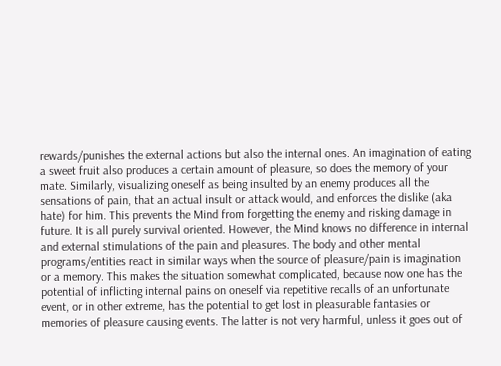rewards/punishes the external actions but also the internal ones. An imagination of eating a sweet fruit also produces a certain amount of pleasure, so does the memory of your mate. Similarly, visualizing oneself as being insulted by an enemy produces all the sensations of pain, that an actual insult or attack would, and enforces the dislike (aka hate) for him. This prevents the Mind from forgetting the enemy and risking damage in future. It is all purely survival oriented. However, the Mind knows no difference in internal and external stimulations of the pain and pleasures. The body and other mental programs/entities react in similar ways when the source of pleasure/pain is imagination or a memory. This makes the situation somewhat complicated, because now one has the potential of inflicting internal pains on oneself via repetitive recalls of an unfortunate event, or in other extreme, has the potential to get lost in pleasurable fantasies or memories of pleasure causing events. The latter is not very harmful, unless it goes out of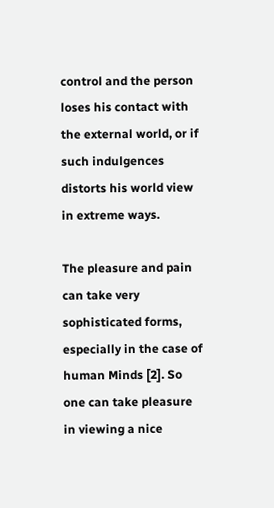control and the person loses his contact with the external world, or if such indulgences distorts his world view in extreme ways.

The pleasure and pain can take very sophisticated forms, especially in the case of human Minds [2]. So one can take pleasure in viewing a nice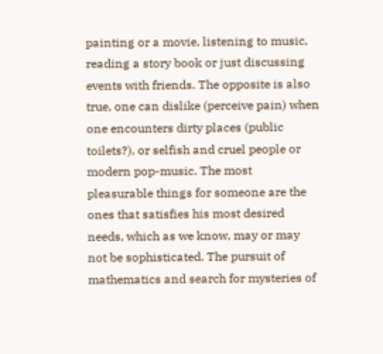painting or a movie, listening to music, reading a story book or just discussing events with friends. The opposite is also true, one can dislike (perceive pain) when one encounters dirty places (public toilets?), or selfish and cruel people or modern pop-music. The most pleasurable things for someone are the ones that satisfies his most desired needs, which as we know, may or may not be sophisticated. The pursuit of mathematics and search for mysteries of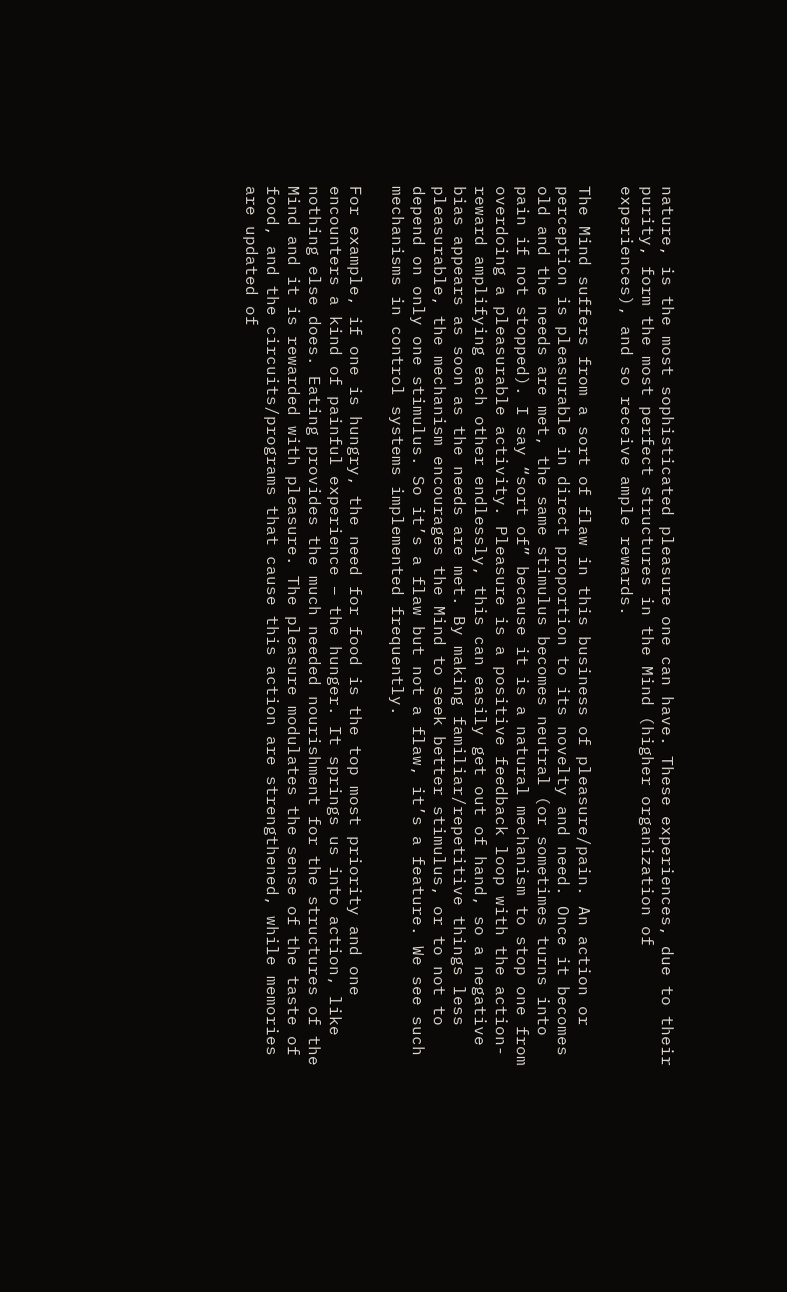nature, is the most sophisticated pleasure one can have. These experiences, due to their purity, form the most perfect structures in the Mind (higher organization of experiences), and so receive ample rewards.

The Mind suffers from a sort of flaw in this business of pleasure/pain. An action or perception is pleasurable in direct proportion to its novelty and need. Once it becomes old and the needs are met, the same stimulus becomes neutral (or sometimes turns into pain if not stopped). I say “sort of” because it is a natural mechanism to stop one from overdoing a pleasurable activity. Pleasure is a positive feedback loop with the action-reward amplifying each other endlessly, this can easily get out of hand, so a negative bias appears as soon as the needs are met. By making familiar/repetitive things less pleasurable, the mechanism encourages the Mind to seek better stimulus, or to not to depend on only one stimulus. So it’s a flaw but not a flaw, it’s a feature. We see such mechanisms in control systems implemented frequently.

For example, if one is hungry, the need for food is the top most priority and one encounters a kind of painful experience – the hunger. It springs us into action, like nothing else does. Eating provides the much needed nourishment for the structures of the Mind and it is rewarded with pleasure. The pleasure modulates the sense of the taste of food, and the circuits/programs that cause this action are strengthened, while memories are updated of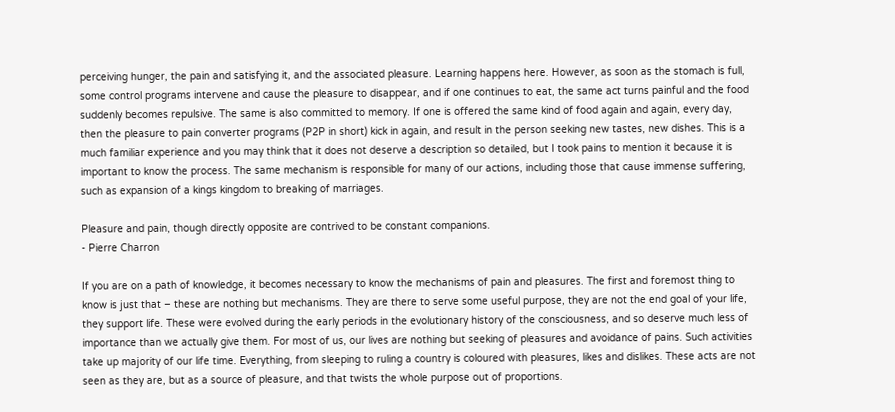perceiving hunger, the pain and satisfying it, and the associated pleasure. Learning happens here. However, as soon as the stomach is full, some control programs intervene and cause the pleasure to disappear, and if one continues to eat, the same act turns painful and the food suddenly becomes repulsive. The same is also committed to memory. If one is offered the same kind of food again and again, every day, then the pleasure to pain converter programs (P2P in short) kick in again, and result in the person seeking new tastes, new dishes. This is a much familiar experience and you may think that it does not deserve a description so detailed, but I took pains to mention it because it is important to know the process. The same mechanism is responsible for many of our actions, including those that cause immense suffering, such as expansion of a kings kingdom to breaking of marriages.

Pleasure and pain, though directly opposite are contrived to be constant companions.
- Pierre Charron

If you are on a path of knowledge, it becomes necessary to know the mechanisms of pain and pleasures. The first and foremost thing to know is just that – these are nothing but mechanisms. They are there to serve some useful purpose, they are not the end goal of your life, they support life. These were evolved during the early periods in the evolutionary history of the consciousness, and so deserve much less of importance than we actually give them. For most of us, our lives are nothing but seeking of pleasures and avoidance of pains. Such activities take up majority of our life time. Everything, from sleeping to ruling a country is coloured with pleasures, likes and dislikes. These acts are not seen as they are, but as a source of pleasure, and that twists the whole purpose out of proportions.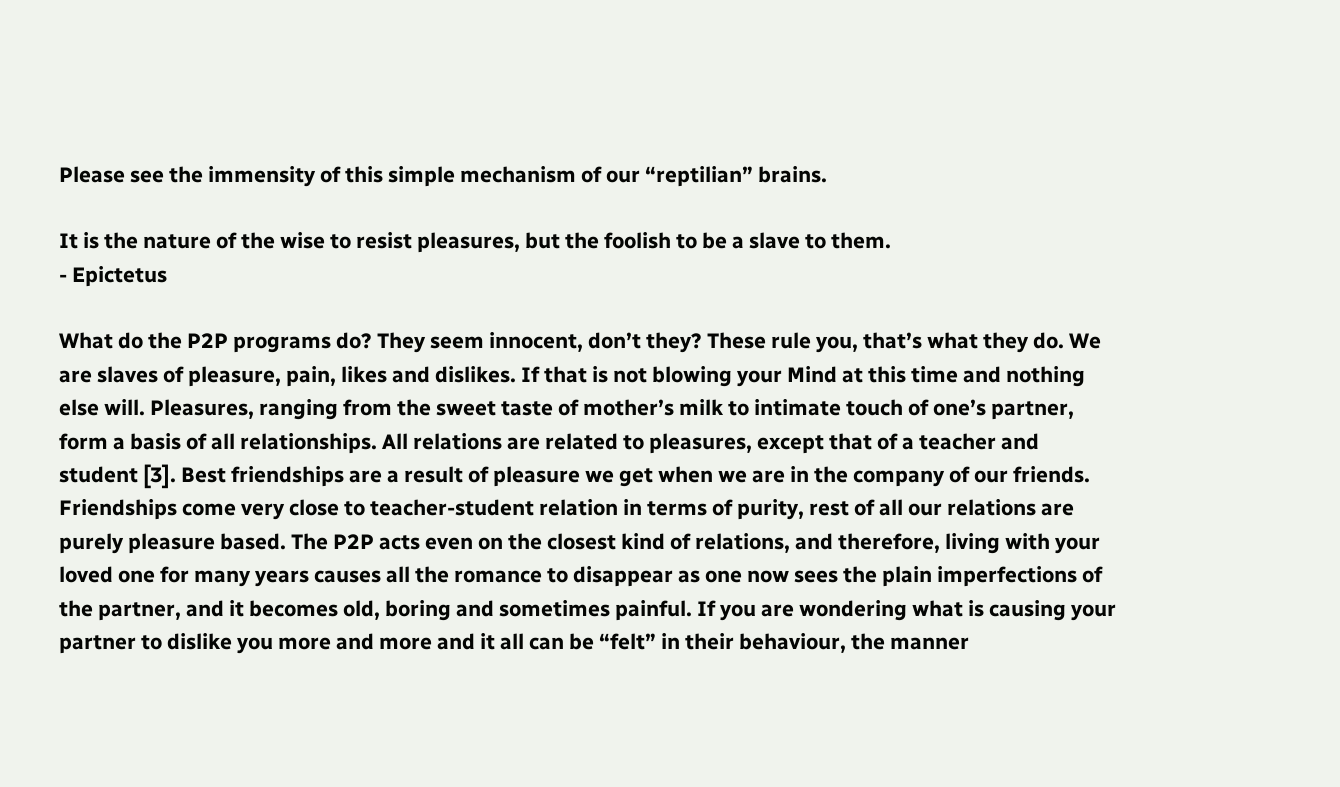Please see the immensity of this simple mechanism of our “reptilian” brains.

It is the nature of the wise to resist pleasures, but the foolish to be a slave to them.
- Epictetus

What do the P2P programs do? They seem innocent, don’t they? These rule you, that’s what they do. We are slaves of pleasure, pain, likes and dislikes. If that is not blowing your Mind at this time and nothing else will. Pleasures, ranging from the sweet taste of mother’s milk to intimate touch of one’s partner, form a basis of all relationships. All relations are related to pleasures, except that of a teacher and student [3]. Best friendships are a result of pleasure we get when we are in the company of our friends. Friendships come very close to teacher-student relation in terms of purity, rest of all our relations are purely pleasure based. The P2P acts even on the closest kind of relations, and therefore, living with your loved one for many years causes all the romance to disappear as one now sees the plain imperfections of the partner, and it becomes old, boring and sometimes painful. If you are wondering what is causing your partner to dislike you more and more and it all can be “felt” in their behaviour, the manner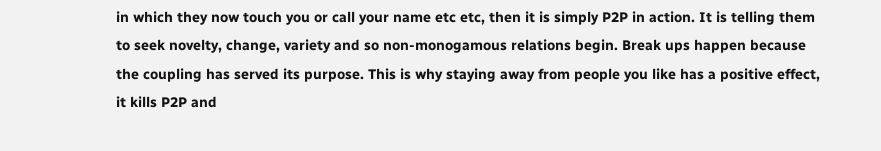in which they now touch you or call your name etc etc, then it is simply P2P in action. It is telling them to seek novelty, change, variety and so non-monogamous relations begin. Break ups happen because the coupling has served its purpose. This is why staying away from people you like has a positive effect, it kills P2P and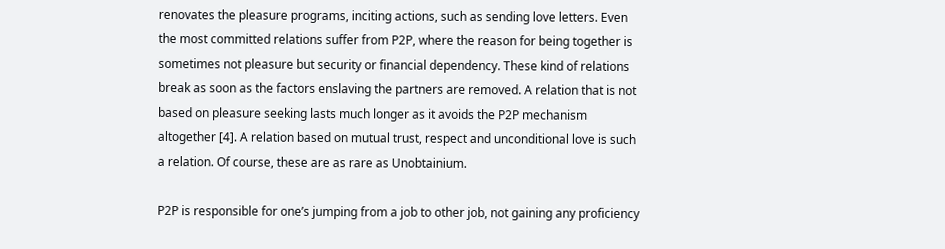renovates the pleasure programs, inciting actions, such as sending love letters. Even the most committed relations suffer from P2P, where the reason for being together is sometimes not pleasure but security or financial dependency. These kind of relations break as soon as the factors enslaving the partners are removed. A relation that is not based on pleasure seeking lasts much longer as it avoids the P2P mechanism altogether [4]. A relation based on mutual trust, respect and unconditional love is such a relation. Of course, these are as rare as Unobtainium.

P2P is responsible for one’s jumping from a job to other job, not gaining any proficiency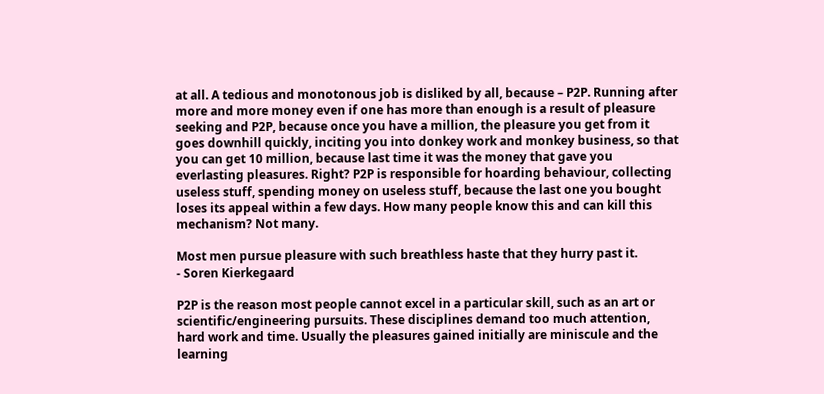at all. A tedious and monotonous job is disliked by all, because – P2P. Running after more and more money even if one has more than enough is a result of pleasure seeking and P2P, because once you have a million, the pleasure you get from it goes downhill quickly, inciting you into donkey work and monkey business, so that you can get 10 million, because last time it was the money that gave you everlasting pleasures. Right? P2P is responsible for hoarding behaviour, collecting useless stuff, spending money on useless stuff, because the last one you bought loses its appeal within a few days. How many people know this and can kill this mechanism? Not many.

Most men pursue pleasure with such breathless haste that they hurry past it.
- Soren Kierkegaard

P2P is the reason most people cannot excel in a particular skill, such as an art or scientific/engineering pursuits. These disciplines demand too much attention, hard work and time. Usually the pleasures gained initially are miniscule and the learning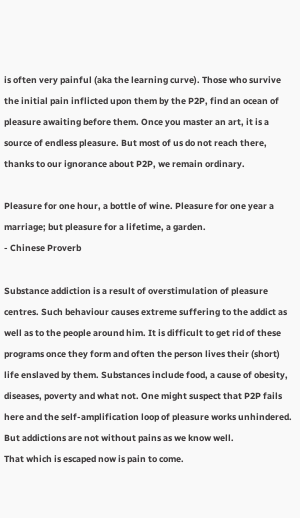is often very painful (aka the learning curve). Those who survive the initial pain inflicted upon them by the P2P, find an ocean of pleasure awaiting before them. Once you master an art, it is a source of endless pleasure. But most of us do not reach there, thanks to our ignorance about P2P, we remain ordinary.

Pleasure for one hour, a bottle of wine. Pleasure for one year a marriage; but pleasure for a lifetime, a garden.
- Chinese Proverb

Substance addiction is a result of overstimulation of pleasure centres. Such behaviour causes extreme suffering to the addict as well as to the people around him. It is difficult to get rid of these programs once they form and often the person lives their (short) life enslaved by them. Substances include food, a cause of obesity, diseases, poverty and what not. One might suspect that P2P fails here and the self-amplification loop of pleasure works unhindered. But addictions are not without pains as we know well.
That which is escaped now is pain to come.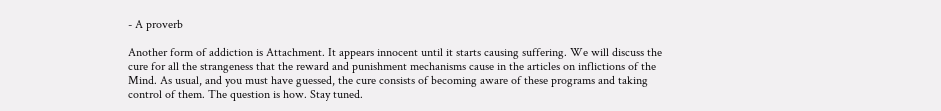- A proverb

Another form of addiction is Attachment. It appears innocent until it starts causing suffering. We will discuss the cure for all the strangeness that the reward and punishment mechanisms cause in the articles on inflictions of the Mind. As usual, and you must have guessed, the cure consists of becoming aware of these programs and taking control of them. The question is how. Stay tuned.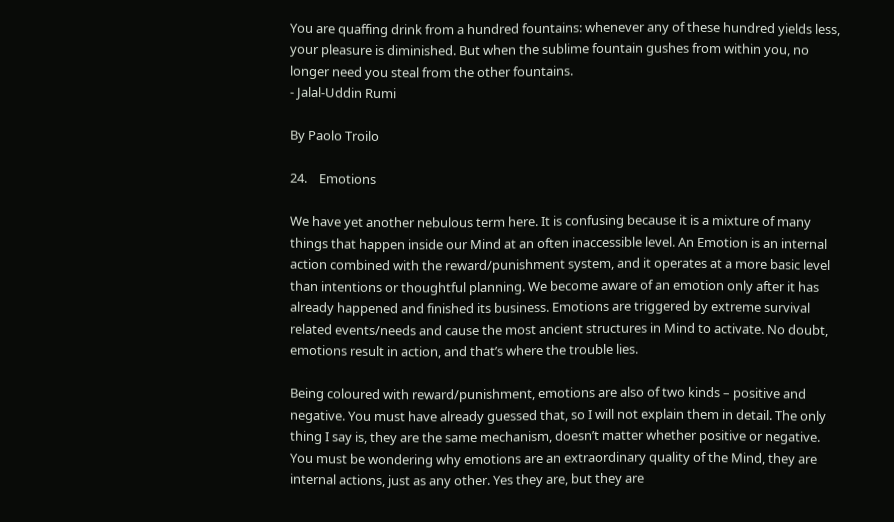You are quaffing drink from a hundred fountains: whenever any of these hundred yields less, your pleasure is diminished. But when the sublime fountain gushes from within you, no longer need you steal from the other fountains.
- Jalal-Uddin Rumi

By Paolo Troilo

24.    Emotions

We have yet another nebulous term here. It is confusing because it is a mixture of many things that happen inside our Mind at an often inaccessible level. An Emotion is an internal action combined with the reward/punishment system, and it operates at a more basic level than intentions or thoughtful planning. We become aware of an emotion only after it has already happened and finished its business. Emotions are triggered by extreme survival related events/needs and cause the most ancient structures in Mind to activate. No doubt, emotions result in action, and that’s where the trouble lies.

Being coloured with reward/punishment, emotions are also of two kinds – positive and negative. You must have already guessed that, so I will not explain them in detail. The only thing I say is, they are the same mechanism, doesn’t matter whether positive or negative. You must be wondering why emotions are an extraordinary quality of the Mind, they are internal actions, just as any other. Yes they are, but they are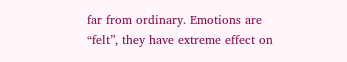far from ordinary. Emotions are “felt”, they have extreme effect on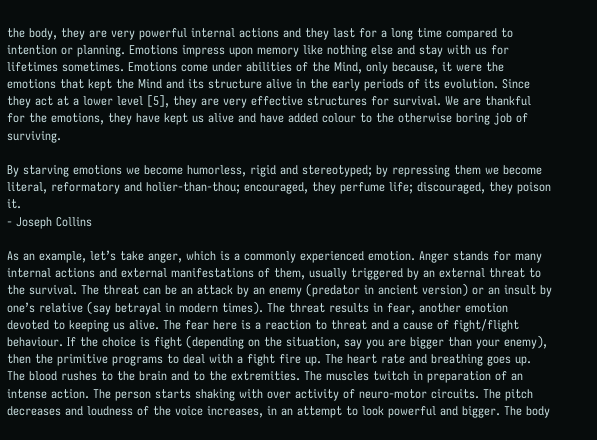the body, they are very powerful internal actions and they last for a long time compared to intention or planning. Emotions impress upon memory like nothing else and stay with us for lifetimes sometimes. Emotions come under abilities of the Mind, only because, it were the emotions that kept the Mind and its structure alive in the early periods of its evolution. Since they act at a lower level [5], they are very effective structures for survival. We are thankful for the emotions, they have kept us alive and have added colour to the otherwise boring job of surviving.

By starving emotions we become humorless, rigid and stereotyped; by repressing them we become literal, reformatory and holier-than-thou; encouraged, they perfume life; discouraged, they poison it.
- Joseph Collins

As an example, let’s take anger, which is a commonly experienced emotion. Anger stands for many internal actions and external manifestations of them, usually triggered by an external threat to the survival. The threat can be an attack by an enemy (predator in ancient version) or an insult by one’s relative (say betrayal in modern times). The threat results in fear, another emotion devoted to keeping us alive. The fear here is a reaction to threat and a cause of fight/flight behaviour. If the choice is fight (depending on the situation, say you are bigger than your enemy), then the primitive programs to deal with a fight fire up. The heart rate and breathing goes up. The blood rushes to the brain and to the extremities. The muscles twitch in preparation of an intense action. The person starts shaking with over activity of neuro-motor circuits. The pitch decreases and loudness of the voice increases, in an attempt to look powerful and bigger. The body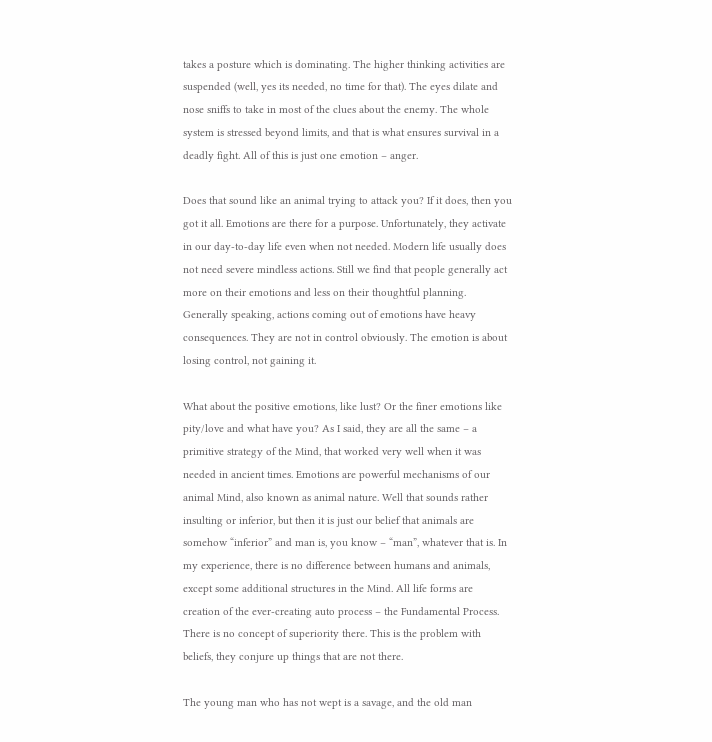takes a posture which is dominating. The higher thinking activities are suspended (well, yes its needed, no time for that). The eyes dilate and nose sniffs to take in most of the clues about the enemy. The whole system is stressed beyond limits, and that is what ensures survival in a deadly fight. All of this is just one emotion – anger.

Does that sound like an animal trying to attack you? If it does, then you got it all. Emotions are there for a purpose. Unfortunately, they activate in our day-to-day life even when not needed. Modern life usually does not need severe mindless actions. Still we find that people generally act more on their emotions and less on their thoughtful planning. Generally speaking, actions coming out of emotions have heavy consequences. They are not in control obviously. The emotion is about losing control, not gaining it.

What about the positive emotions, like lust? Or the finer emotions like pity/love and what have you? As I said, they are all the same – a primitive strategy of the Mind, that worked very well when it was needed in ancient times. Emotions are powerful mechanisms of our animal Mind, also known as animal nature. Well that sounds rather insulting or inferior, but then it is just our belief that animals are somehow “inferior” and man is, you know – “man”, whatever that is. In my experience, there is no difference between humans and animals, except some additional structures in the Mind. All life forms are creation of the ever-creating auto process – the Fundamental Process. There is no concept of superiority there. This is the problem with beliefs, they conjure up things that are not there.

The young man who has not wept is a savage, and the old man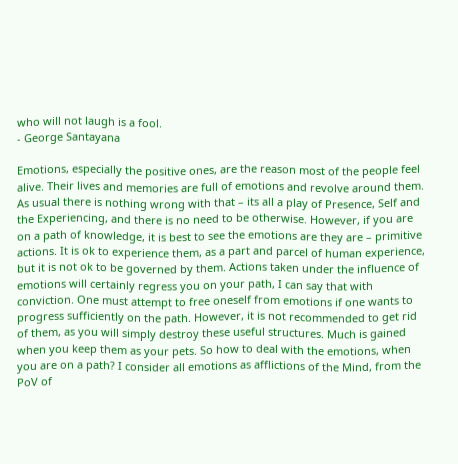who will not laugh is a fool.
- George Santayana

Emotions, especially the positive ones, are the reason most of the people feel alive. Their lives and memories are full of emotions and revolve around them. As usual there is nothing wrong with that – its all a play of Presence, Self and the Experiencing, and there is no need to be otherwise. However, if you are on a path of knowledge, it is best to see the emotions are they are – primitive actions. It is ok to experience them, as a part and parcel of human experience, but it is not ok to be governed by them. Actions taken under the influence of emotions will certainly regress you on your path, I can say that with conviction. One must attempt to free oneself from emotions if one wants to progress sufficiently on the path. However, it is not recommended to get rid of them, as you will simply destroy these useful structures. Much is gained when you keep them as your pets. So how to deal with the emotions, when you are on a path? I consider all emotions as afflictions of the Mind, from the PoV of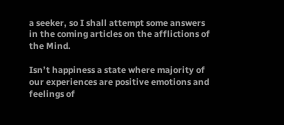a seeker, so I shall attempt some answers in the coming articles on the afflictions of the Mind.

Isn’t happiness a state where majority of our experiences are positive emotions and feelings of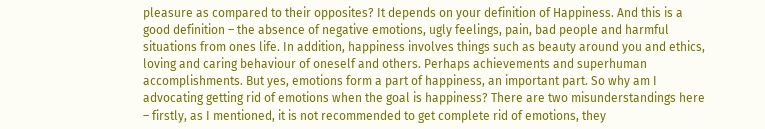pleasure as compared to their opposites? It depends on your definition of Happiness. And this is a good definition – the absence of negative emotions, ugly feelings, pain, bad people and harmful situations from ones life. In addition, happiness involves things such as beauty around you and ethics, loving and caring behaviour of oneself and others. Perhaps achievements and superhuman accomplishments. But yes, emotions form a part of happiness, an important part. So why am I advocating getting rid of emotions when the goal is happiness? There are two misunderstandings here – firstly, as I mentioned, it is not recommended to get complete rid of emotions, they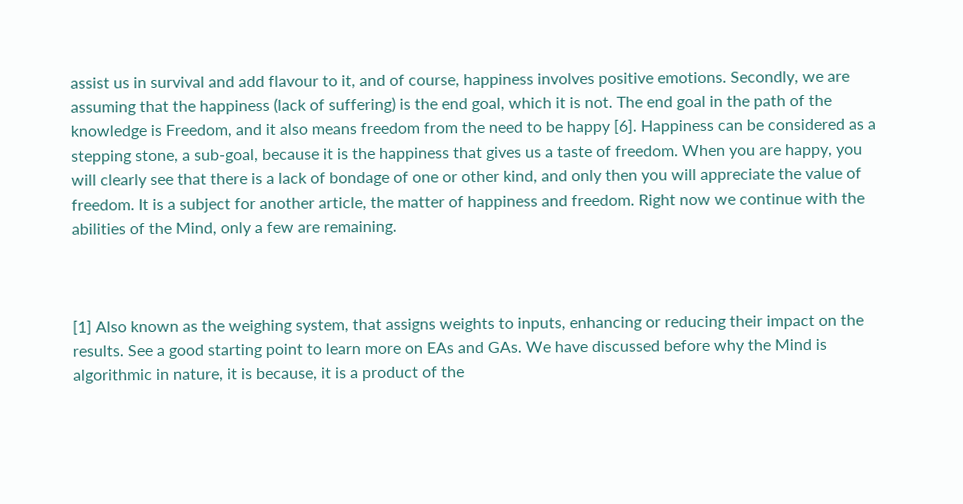assist us in survival and add flavour to it, and of course, happiness involves positive emotions. Secondly, we are assuming that the happiness (lack of suffering) is the end goal, which it is not. The end goal in the path of the knowledge is Freedom, and it also means freedom from the need to be happy [6]. Happiness can be considered as a stepping stone, a sub-goal, because it is the happiness that gives us a taste of freedom. When you are happy, you will clearly see that there is a lack of bondage of one or other kind, and only then you will appreciate the value of freedom. It is a subject for another article, the matter of happiness and freedom. Right now we continue with the abilities of the Mind, only a few are remaining.



[1] Also known as the weighing system, that assigns weights to inputs, enhancing or reducing their impact on the results. See a good starting point to learn more on EAs and GAs. We have discussed before why the Mind is algorithmic in nature, it is because, it is a product of the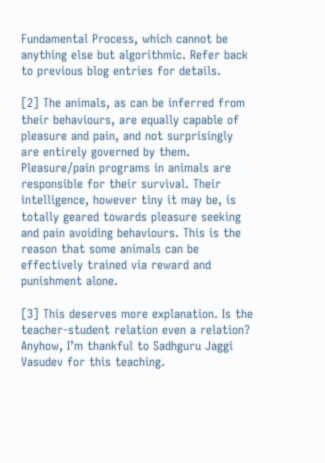Fundamental Process, which cannot be anything else but algorithmic. Refer back to previous blog entries for details.

[2] The animals, as can be inferred from their behaviours, are equally capable of pleasure and pain, and not surprisingly are entirely governed by them. Pleasure/pain programs in animals are responsible for their survival. Their intelligence, however tiny it may be, is totally geared towards pleasure seeking and pain avoiding behaviours. This is the reason that some animals can be effectively trained via reward and punishment alone.

[3] This deserves more explanation. Is the teacher-student relation even a relation? Anyhow, I’m thankful to Sadhguru Jaggi Vasudev for this teaching.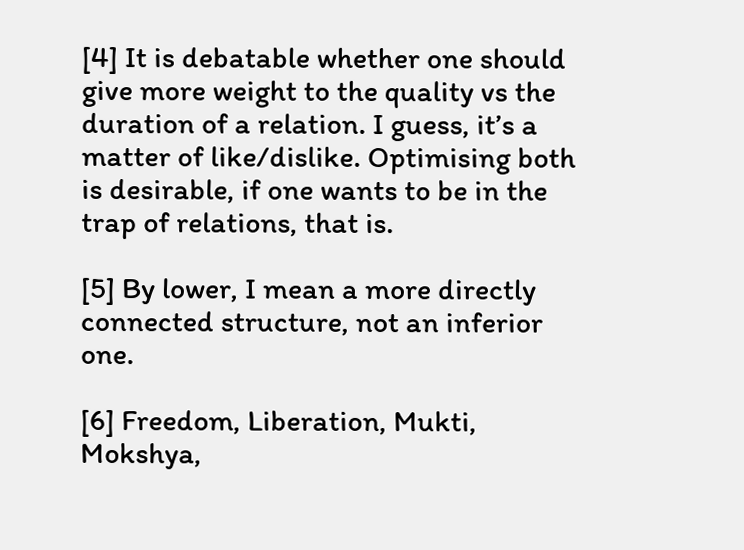[4] It is debatable whether one should give more weight to the quality vs the duration of a relation. I guess, it’s a matter of like/dislike. Optimising both is desirable, if one wants to be in the trap of relations, that is.

[5] By lower, I mean a more directly connected structure, not an inferior one.

[6] Freedom, Liberation, Mukti, Mokshya,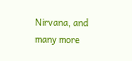Nirvana, and many more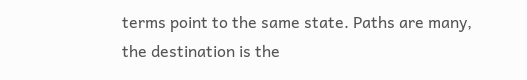terms point to the same state. Paths are many, the destination is the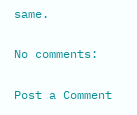same.

No comments:

Post a Comment